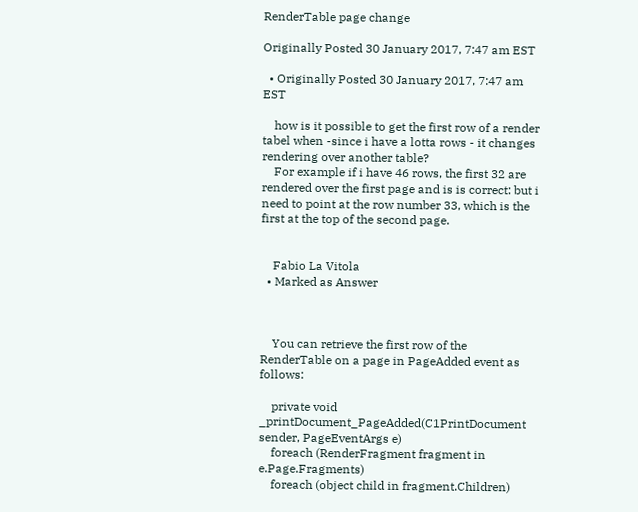RenderTable page change

Originally Posted 30 January 2017, 7:47 am EST

  • Originally Posted 30 January 2017, 7:47 am EST

    how is it possible to get the first row of a render tabel when -since i have a lotta rows - it changes rendering over another table?
    For example if i have 46 rows, the first 32 are rendered over the first page and is is correct: but i need to point at the row number 33, which is the first at the top of the second page.


    Fabio La Vitola
  • Marked as Answer



    You can retrieve the first row of the RenderTable on a page in PageAdded event as follows:

    private void _printDocument_PageAdded(C1PrintDocument sender, PageEventArgs e)
    foreach (RenderFragment fragment in e.Page.Fragments)
    foreach (object child in fragment.Children)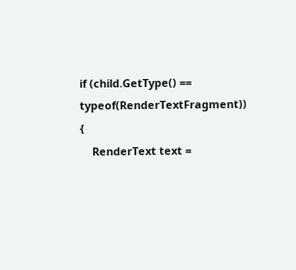if (child.GetType() == typeof(RenderTextFragment)) {
    RenderText text =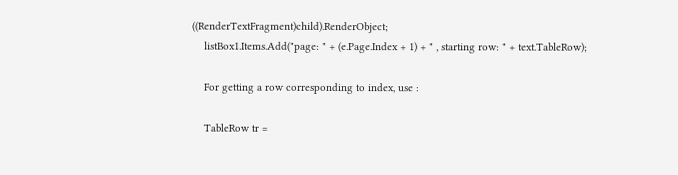((RenderTextFragment)child).RenderObject;
    listBox1.Items.Add("page: " + (e.Page.Index + 1) + " , starting row: " + text.TableRow);

    For getting a row corresponding to index, use :

    TableRow tr =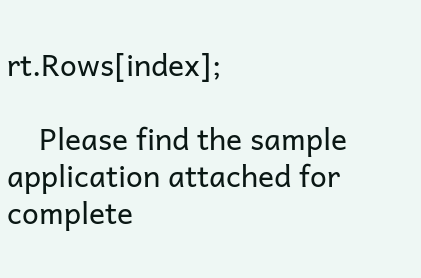rt.Rows[index];

    Please find the sample application attached for complete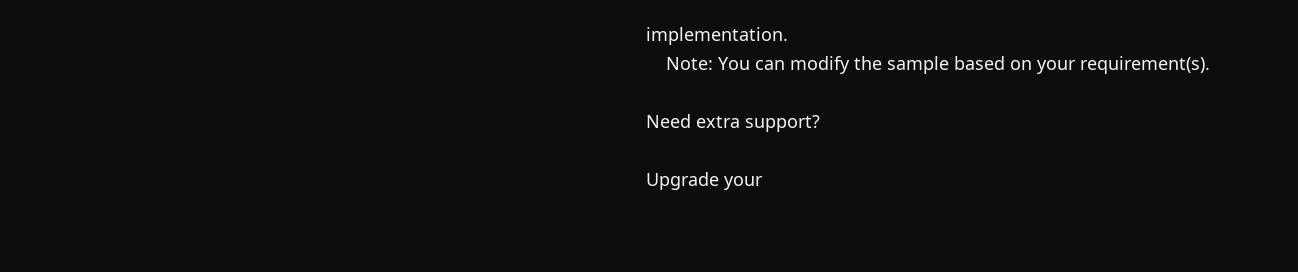implementation.
    Note: You can modify the sample based on your requirement(s).

Need extra support?

Upgrade your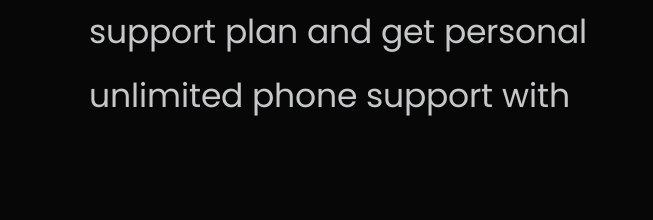support plan and get personal unlimited phone support with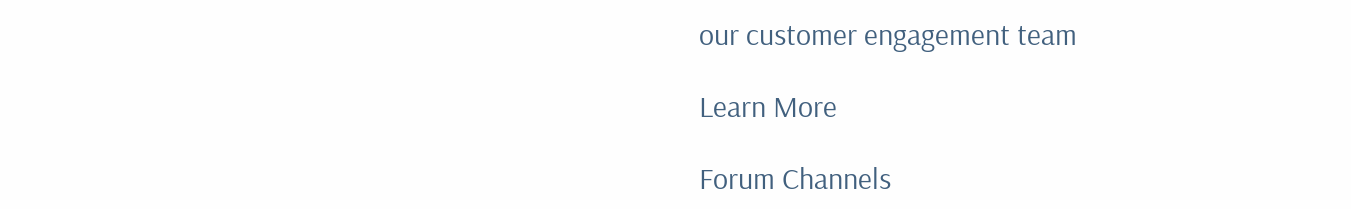our customer engagement team

Learn More

Forum Channels